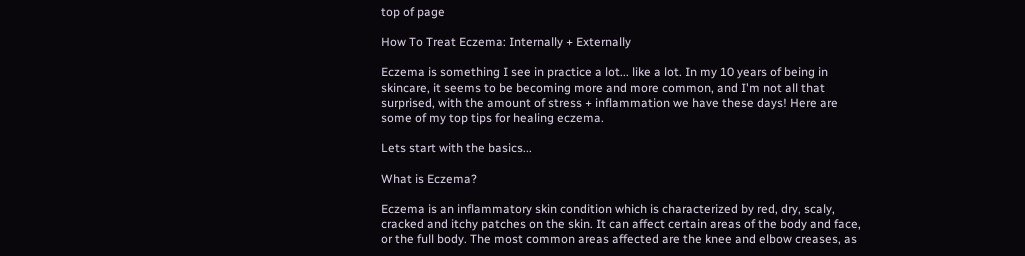top of page

How To Treat Eczema: Internally + Externally

Eczema is something I see in practice a lot... like a lot. In my 10 years of being in skincare, it seems to be becoming more and more common, and I'm not all that surprised, with the amount of stress + inflammation we have these days! Here are some of my top tips for healing eczema.

Lets start with the basics...

What is Eczema?

Eczema is an inflammatory skin condition which is characterized by red, dry, scaly, cracked and itchy patches on the skin. It can affect certain areas of the body and face, or the full body. The most common areas affected are the knee and elbow creases, as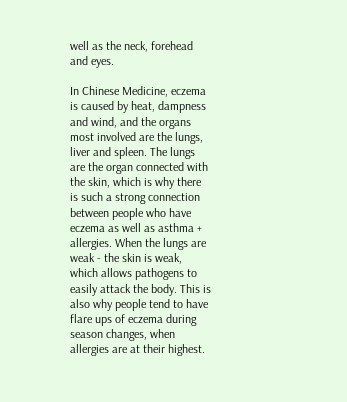well as the neck, forehead and eyes.

In Chinese Medicine, eczema is caused by heat, dampness and wind, and the organs most involved are the lungs, liver and spleen. The lungs are the organ connected with the skin, which is why there is such a strong connection between people who have eczema as well as asthma + allergies. When the lungs are weak - the skin is weak, which allows pathogens to easily attack the body. This is also why people tend to have flare ups of eczema during season changes, when allergies are at their highest.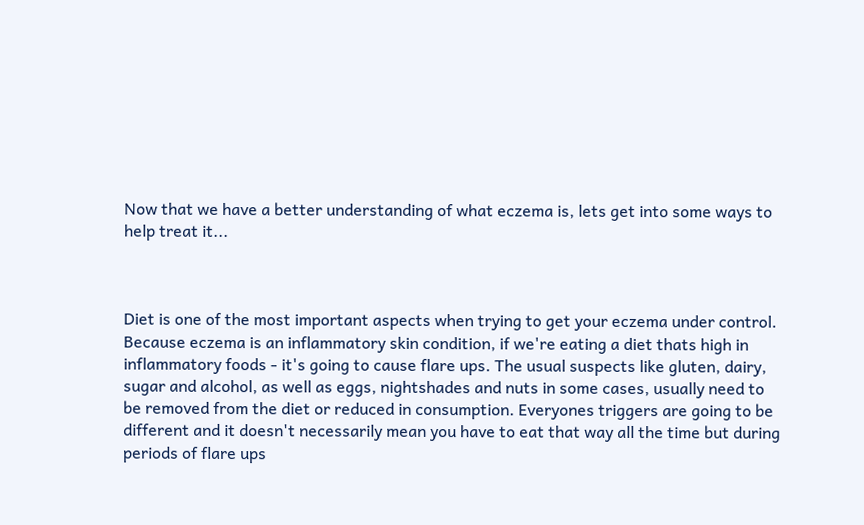Now that we have a better understanding of what eczema is, lets get into some ways to help treat it...



Diet is one of the most important aspects when trying to get your eczema under control. Because eczema is an inflammatory skin condition, if we're eating a diet thats high in inflammatory foods - it's going to cause flare ups. The usual suspects like gluten, dairy, sugar and alcohol, as well as eggs, nightshades and nuts in some cases, usually need to be removed from the diet or reduced in consumption. Everyones triggers are going to be different and it doesn't necessarily mean you have to eat that way all the time but during periods of flare ups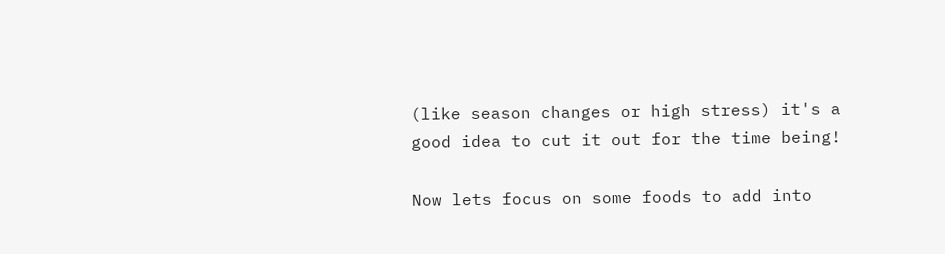(like season changes or high stress) it's a good idea to cut it out for the time being!

Now lets focus on some foods to add into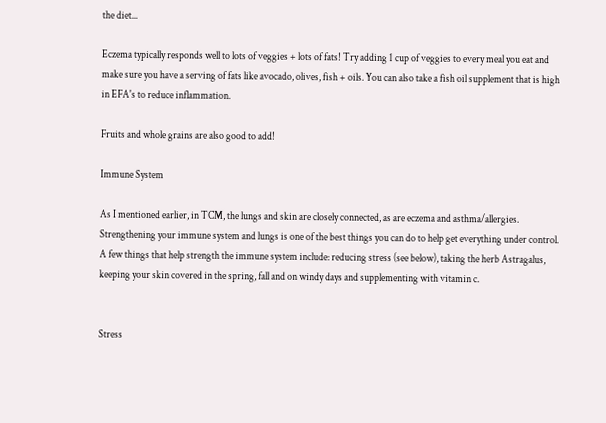the diet...

Eczema typically responds well to lots of veggies + lots of fats! Try adding 1 cup of veggies to every meal you eat and make sure you have a serving of fats like avocado, olives, fish + oils. You can also take a fish oil supplement that is high in EFA's to reduce inflammation.

Fruits and whole grains are also good to add!

Immune System

As I mentioned earlier, in TCM, the lungs and skin are closely connected, as are eczema and asthma/allergies. Strengthening your immune system and lungs is one of the best things you can do to help get everything under control. A few things that help strength the immune system include: reducing stress (see below), taking the herb Astragalus, keeping your skin covered in the spring, fall and on windy days and supplementing with vitamin c.


Stress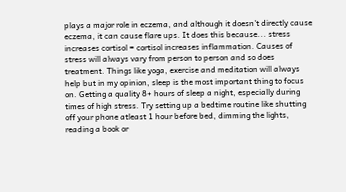plays a major role in eczema, and although it doesn't directly cause eczema, it can cause flare ups. It does this because... stress increases cortisol = cortisol increases inflammation. Causes of stress will always vary from person to person and so does treatment. Things like yoga, exercise and meditation will always help but in my opinion, sleep is the most important thing to focus on. Getting a quality 8+ hours of sleep a night, especially during times of high stress. Try setting up a bedtime routine like shutting off your phone atleast 1 hour before bed, dimming the lights, reading a book or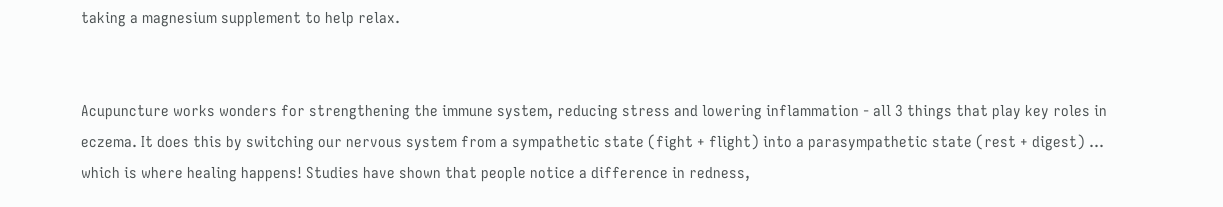taking a magnesium supplement to help relax.


Acupuncture works wonders for strengthening the immune system, reducing stress and lowering inflammation - all 3 things that play key roles in eczema. It does this by switching our nervous system from a sympathetic state (fight + flight) into a parasympathetic state (rest + digest) ... which is where healing happens! Studies have shown that people notice a difference in redness,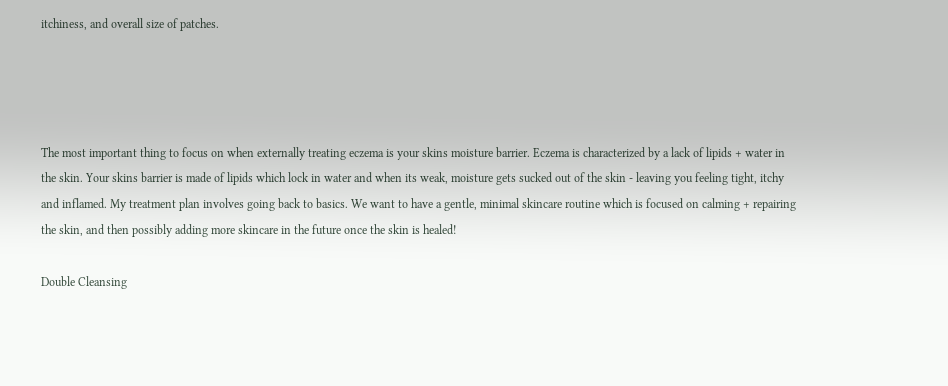itchiness, and overall size of patches.




The most important thing to focus on when externally treating eczema is your skins moisture barrier. Eczema is characterized by a lack of lipids + water in the skin. Your skins barrier is made of lipids which lock in water and when its weak, moisture gets sucked out of the skin - leaving you feeling tight, itchy and inflamed. My treatment plan involves going back to basics. We want to have a gentle, minimal skincare routine which is focused on calming + repairing the skin, and then possibly adding more skincare in the future once the skin is healed!

Double Cleansing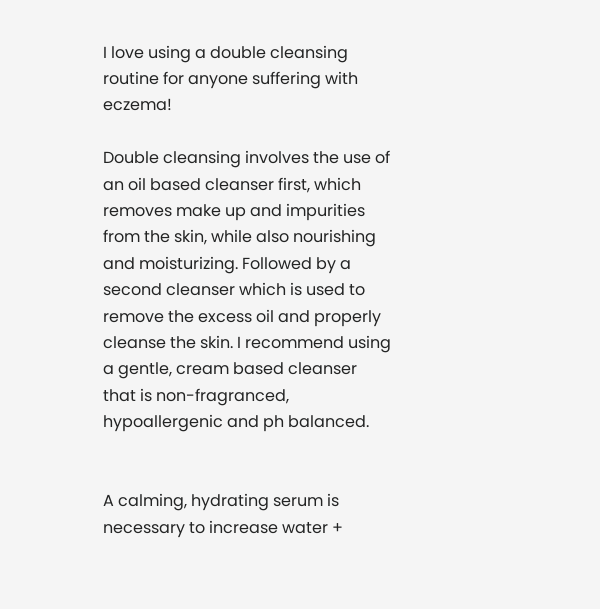I love using a double cleansing routine for anyone suffering with eczema!

Double cleansing involves the use of an oil based cleanser first, which removes make up and impurities from the skin, while also nourishing and moisturizing. Followed by a second cleanser which is used to remove the excess oil and properly cleanse the skin. I recommend using a gentle, cream based cleanser that is non-fragranced, hypoallergenic and ph balanced.


A calming, hydrating serum is necessary to increase water +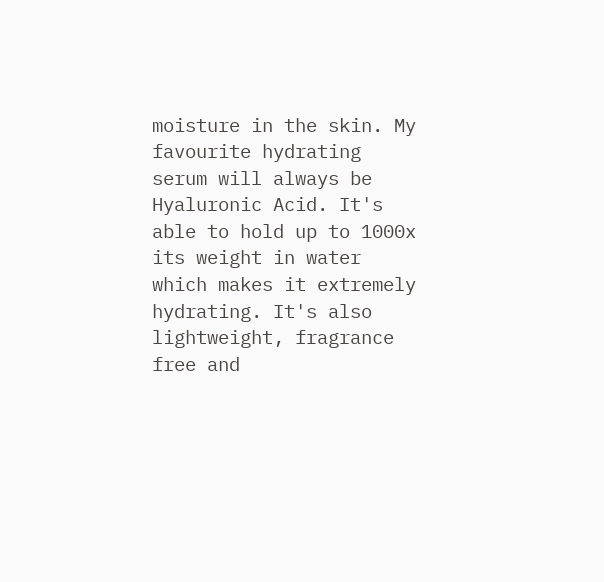moisture in the skin. My favourite hydrating serum will always be Hyaluronic Acid. It's able to hold up to 1000x its weight in water which makes it extremely hydrating. It's also lightweight, fragrance free and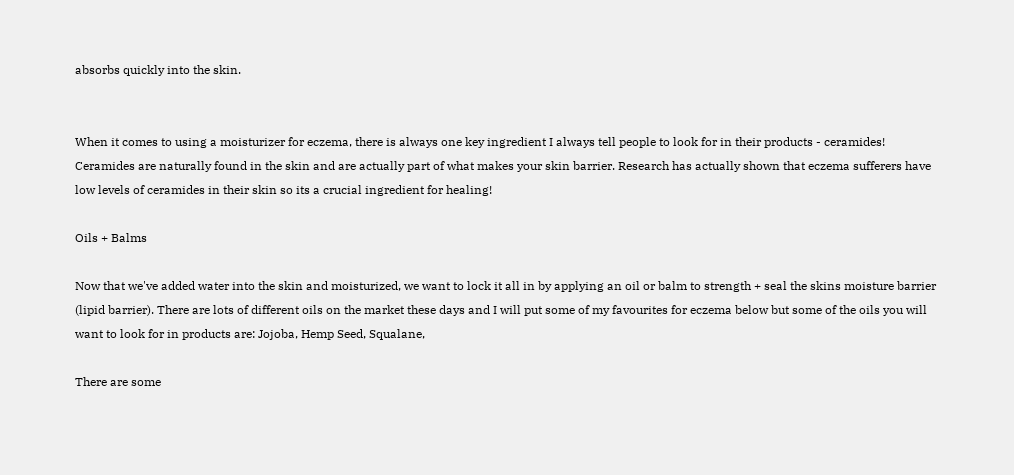absorbs quickly into the skin.


When it comes to using a moisturizer for eczema, there is always one key ingredient I always tell people to look for in their products - ceramides! Ceramides are naturally found in the skin and are actually part of what makes your skin barrier. Research has actually shown that eczema sufferers have low levels of ceramides in their skin so its a crucial ingredient for healing!

Oils + Balms

Now that we've added water into the skin and moisturized, we want to lock it all in by applying an oil or balm to strength + seal the skins moisture barrier (lipid barrier). There are lots of different oils on the market these days and I will put some of my favourites for eczema below but some of the oils you will want to look for in products are: Jojoba, Hemp Seed, Squalane,

There are some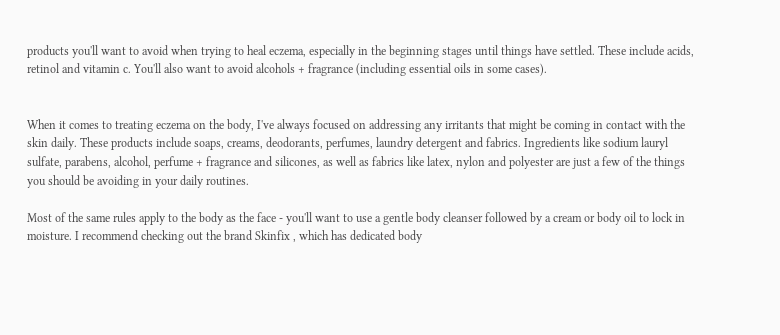products you'll want to avoid when trying to heal eczema, especially in the beginning stages until things have settled. These include acids, retinol and vitamin c. You'll also want to avoid alcohols + fragrance (including essential oils in some cases).


When it comes to treating eczema on the body, I've always focused on addressing any irritants that might be coming in contact with the skin daily. These products include soaps, creams, deodorants, perfumes, laundry detergent and fabrics. Ingredients like sodium lauryl sulfate, parabens, alcohol, perfume + fragrance and silicones, as well as fabrics like latex, nylon and polyester are just a few of the things you should be avoiding in your daily routines.

Most of the same rules apply to the body as the face - you'll want to use a gentle body cleanser followed by a cream or body oil to lock in moisture. I recommend checking out the brand Skinfix , which has dedicated body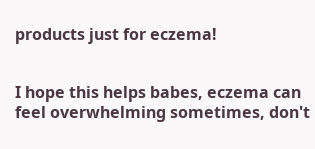products just for eczema!


I hope this helps babes, eczema can feel overwhelming sometimes, don't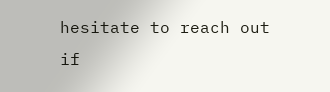hesitate to reach out if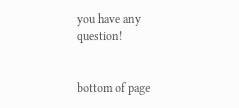you have any question!


bottom of page